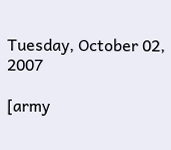Tuesday, October 02, 2007

[army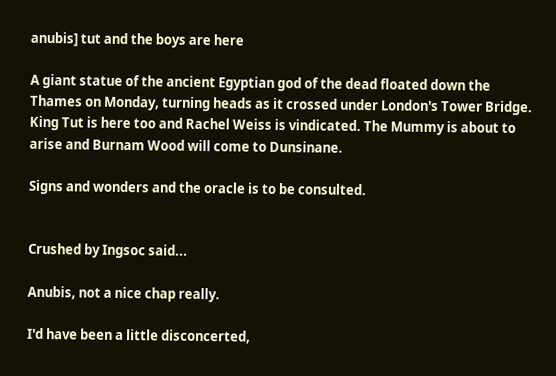anubis] tut and the boys are here

A giant statue of the ancient Egyptian god of the dead floated down the Thames on Monday, turning heads as it crossed under London's Tower Bridge. King Tut is here too and Rachel Weiss is vindicated. The Mummy is about to arise and Burnam Wood will come to Dunsinane.

Signs and wonders and the oracle is to be consulted.


Crushed by Ingsoc said...

Anubis, not a nice chap really.

I'd have been a little disconcerted,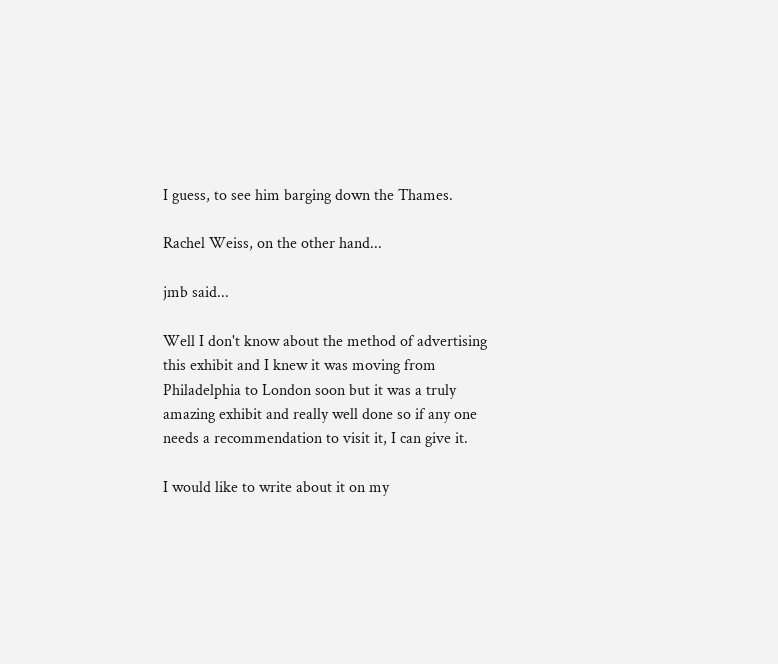I guess, to see him barging down the Thames.

Rachel Weiss, on the other hand...

jmb said...

Well I don't know about the method of advertising this exhibit and I knew it was moving from Philadelphia to London soon but it was a truly amazing exhibit and really well done so if any one needs a recommendation to visit it, I can give it.

I would like to write about it on my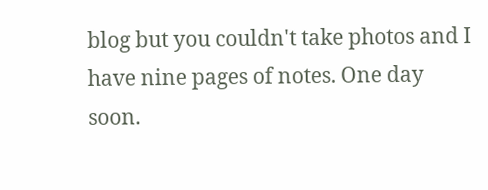blog but you couldn't take photos and I have nine pages of notes. One day soon.